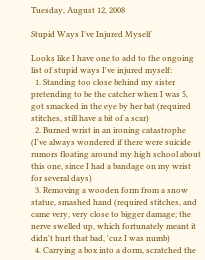Tuesday, August 12, 2008

Stupid Ways I've Injured Myself

Looks like I have one to add to the ongoing list of stupid ways I've injured myself:
  1. Standing too close behind my sister pretending to be the catcher when I was 5, got smacked in the eye by her bat (required stitches, still have a bit of a scar)
  2. Burned wrist in an ironing catastrophe (I've always wondered if there were suicide rumors floating around my high school about this one, since I had a bandage on my wrist for several days)
  3. Removing a wooden form from a snow statue, smashed hand (required stitches, and came very, very close to bigger damage; the nerve swelled up, which fortunately meant it didn't hurt that bad, 'cuz I was numb)
  4. Carrying a box into a dorm, scratched the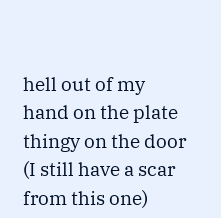hell out of my hand on the plate thingy on the door (I still have a scar from this one)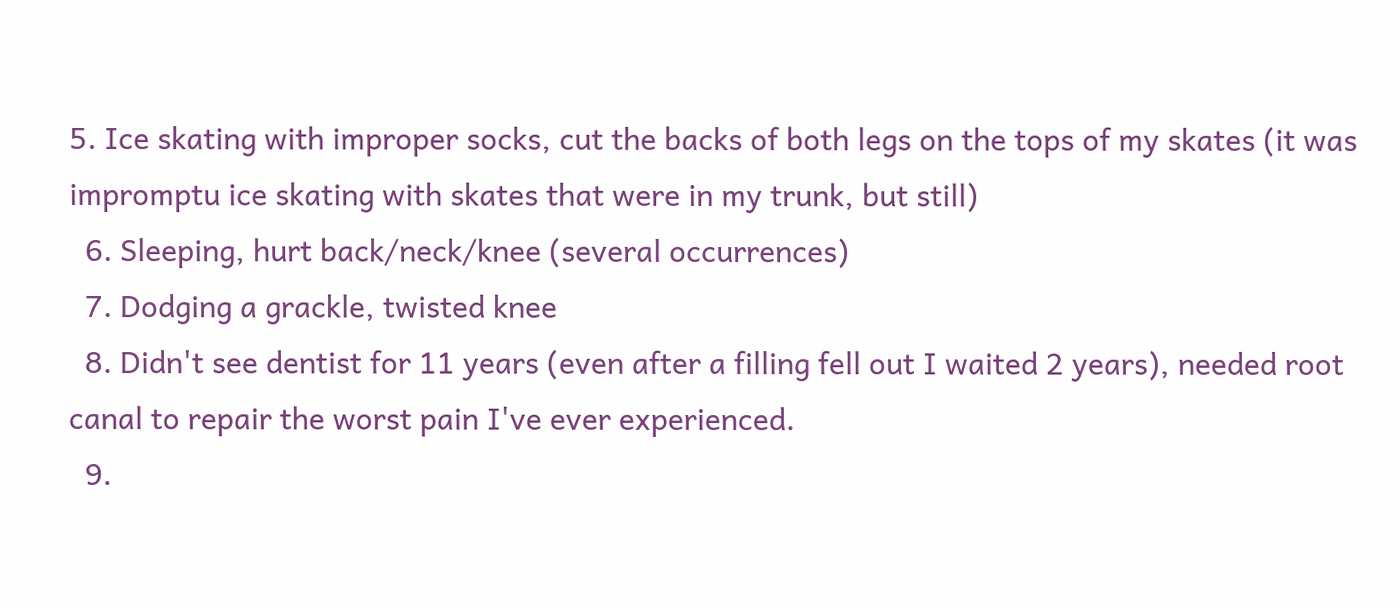5. Ice skating with improper socks, cut the backs of both legs on the tops of my skates (it was impromptu ice skating with skates that were in my trunk, but still)
  6. Sleeping, hurt back/neck/knee (several occurrences)
  7. Dodging a grackle, twisted knee
  8. Didn't see dentist for 11 years (even after a filling fell out I waited 2 years), needed root canal to repair the worst pain I've ever experienced.
  9.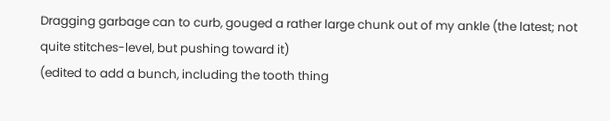Dragging garbage can to curb, gouged a rather large chunk out of my ankle (the latest; not quite stitches-level, but pushing toward it)
(edited to add a bunch, including the tooth thing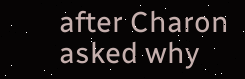after Charon asked why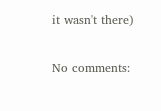it wasn't there)

No comments: